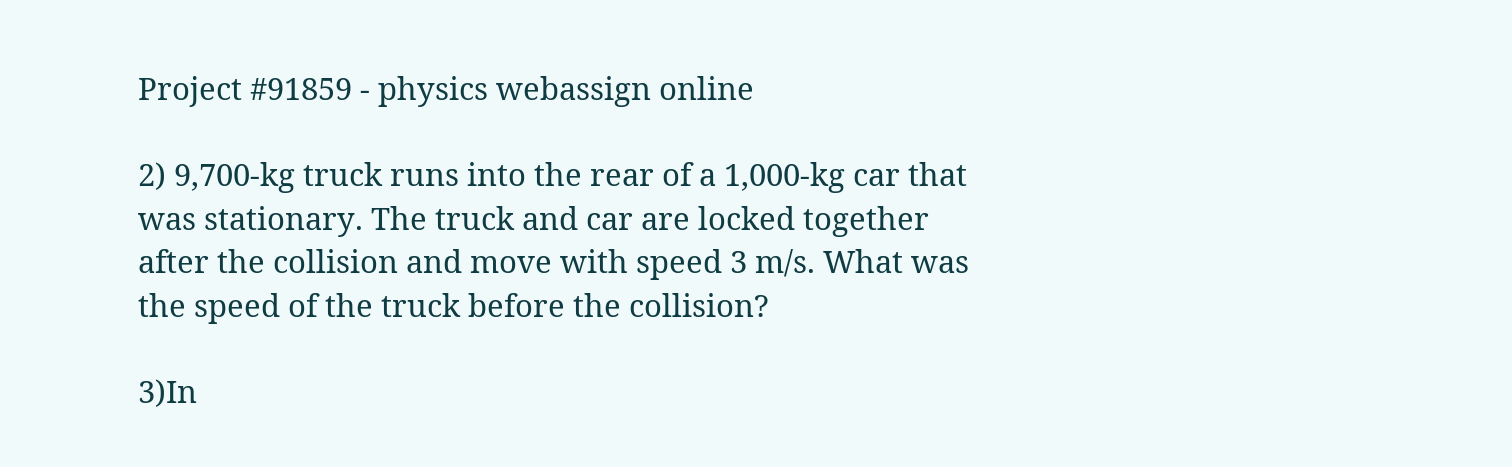Project #91859 - physics webassign online

2) 9,700-kg truck runs into the rear of a 1,000-kg car that was stationary. The truck and car are locked together after the collision and move with speed 3 m/s. What was the speed of the truck before the collision?

3)In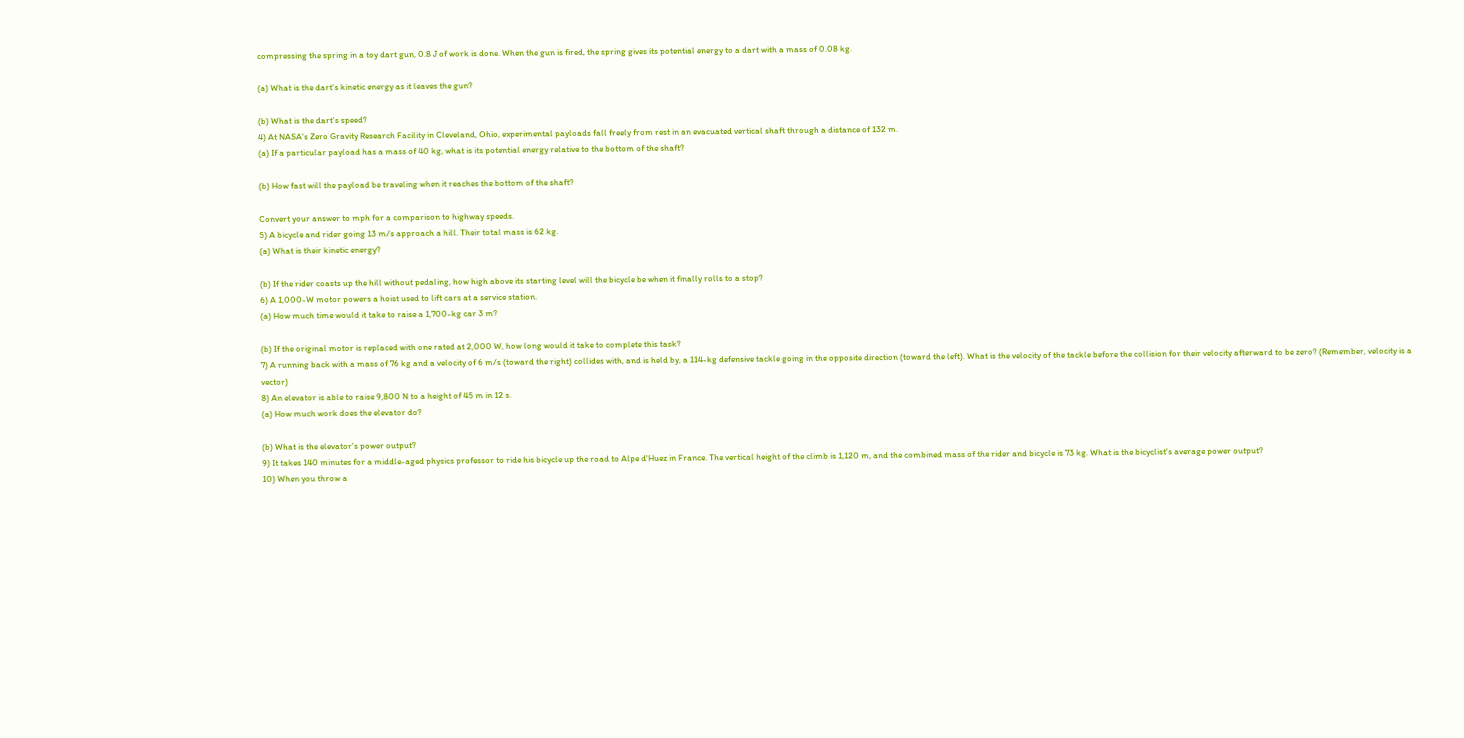compressing the spring in a toy dart gun, 0.8 J of work is done. When the gun is fired, the spring gives its potential energy to a dart with a mass of 0.08 kg.

(a) What is the dart's kinetic energy as it leaves the gun?

(b) What is the dart's speed?
4) At NASA's Zero Gravity Research Facility in Cleveland, Ohio, experimental payloads fall freely from rest in an evacuated vertical shaft through a distance of 132 m.
(a) If a particular payload has a mass of 40 kg, what is its potential energy relative to the bottom of the shaft?

(b) How fast will the payload be traveling when it reaches the bottom of the shaft?

Convert your answer to mph for a comparison to highway speeds.
5) A bicycle and rider going 13 m/s approach a hill. Their total mass is 62 kg.
(a) What is their kinetic energy?

(b) If the rider coasts up the hill without pedaling, how high above its starting level will the bicycle be when it finally rolls to a stop?
6) A 1,000-W motor powers a hoist used to lift cars at a service station.
(a) How much time would it take to raise a 1,700-kg car 3 m?

(b) If the original motor is replaced with one rated at 2,000 W, how long would it take to complete this task?
7) A running back with a mass of 76 kg and a velocity of 6 m/s (toward the right) collides with, and is held by, a 114-kg defensive tackle going in the opposite direction (toward the left). What is the velocity of the tackle before the collision for their velocity afterward to be zero? (Remember, velocity is a vector)
8) An elevator is able to raise 9,800 N to a height of 45 m in 12 s.
(a) How much work does the elevator do?

(b) What is the elevator's power output?
9) It takes 140 minutes for a middle-aged physics professor to ride his bicycle up the road to Alpe d'Huez in France. The vertical height of the climb is 1,120 m, and the combined mass of the rider and bicycle is 73 kg. What is the bicyclist's average power output?
10) When you throw a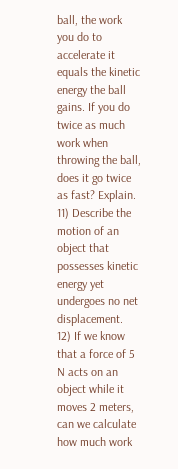ball, the work you do to accelerate it equals the kinetic energy the ball gains. If you do twice as much work when throwing the ball, does it go twice as fast? Explain.
11) Describe the motion of an object that possesses kinetic energy yet undergoes no net displacement.
12) If we know that a force of 5 N acts on an object while it moves 2 meters, can we calculate how much work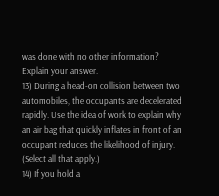was done with no other information? Explain your answer.
13) During a head-on collision between two automobiles, the occupants are decelerated rapidly. Use the idea of work to explain why an air bag that quickly inflates in front of an occupant reduces the likelihood of injury. (Select all that apply.)
14) If you hold a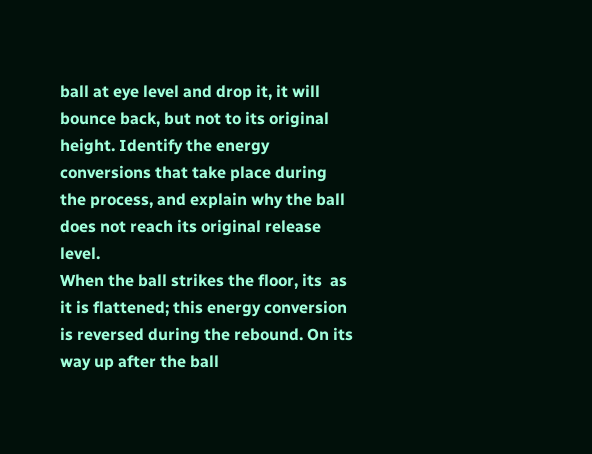ball at eye level and drop it, it will bounce back, but not to its original height. Identify the energy conversions that take place during the process, and explain why the ball does not reach its original release level.
When the ball strikes the floor, its  as it is flattened; this energy conversion is reversed during the rebound. On its way up after the ball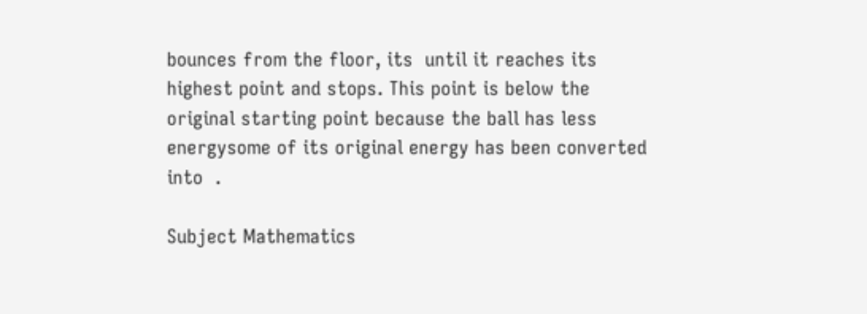bounces from the floor, its  until it reaches its highest point and stops. This point is below the original starting point because the ball has less energysome of its original energy has been converted into  .

Subject Mathematics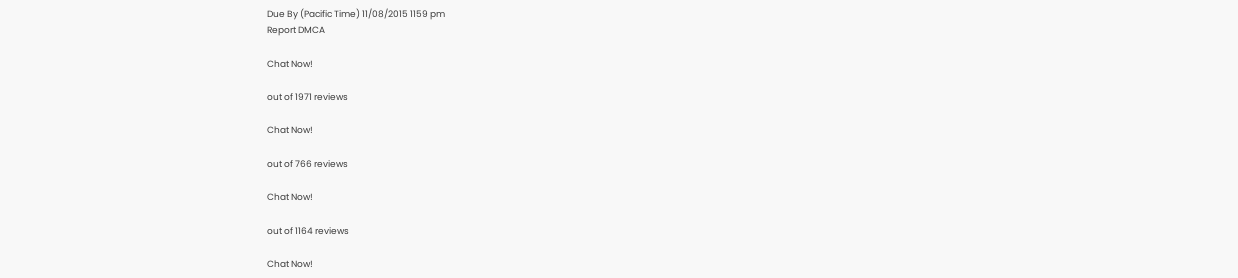Due By (Pacific Time) 11/08/2015 1159 pm
Report DMCA

Chat Now!

out of 1971 reviews

Chat Now!

out of 766 reviews

Chat Now!

out of 1164 reviews

Chat Now!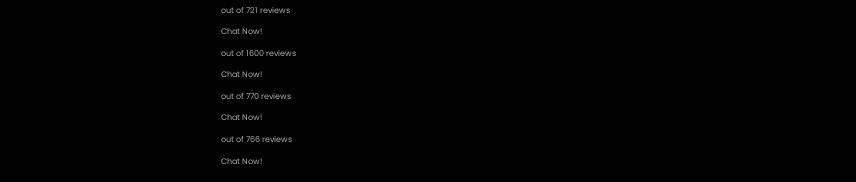out of 721 reviews

Chat Now!

out of 1600 reviews

Chat Now!

out of 770 reviews

Chat Now!

out of 766 reviews

Chat Now!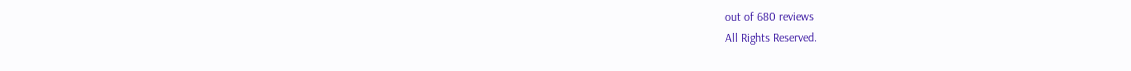out of 680 reviews
All Rights Reserved.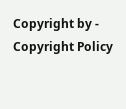Copyright by - Copyright Policy